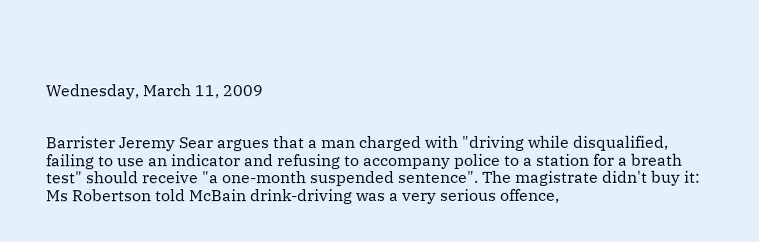Wednesday, March 11, 2009


Barrister Jeremy Sear argues that a man charged with "driving while disqualified, failing to use an indicator and refusing to accompany police to a station for a breath test" should receive "a one-month suspended sentence". The magistrate didn't buy it:
Ms Robertson told McBain drink-driving was a very serious offence,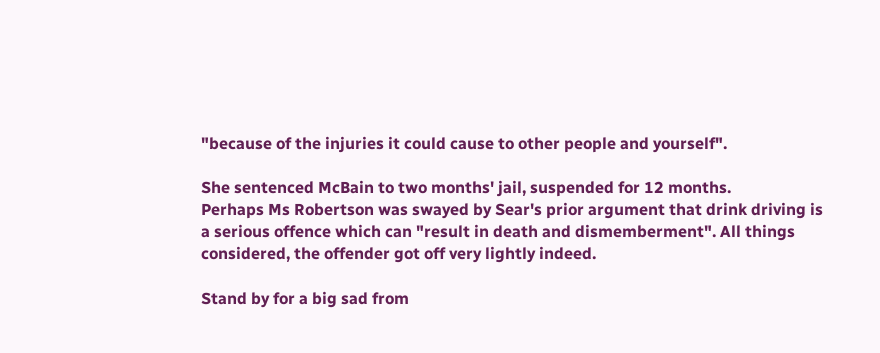"because of the injuries it could cause to other people and yourself".

She sentenced McBain to two months' jail, suspended for 12 months.
Perhaps Ms Robertson was swayed by Sear's prior argument that drink driving is a serious offence which can "result in death and dismemberment". All things considered, the offender got off very lightly indeed.

Stand by for a big sad from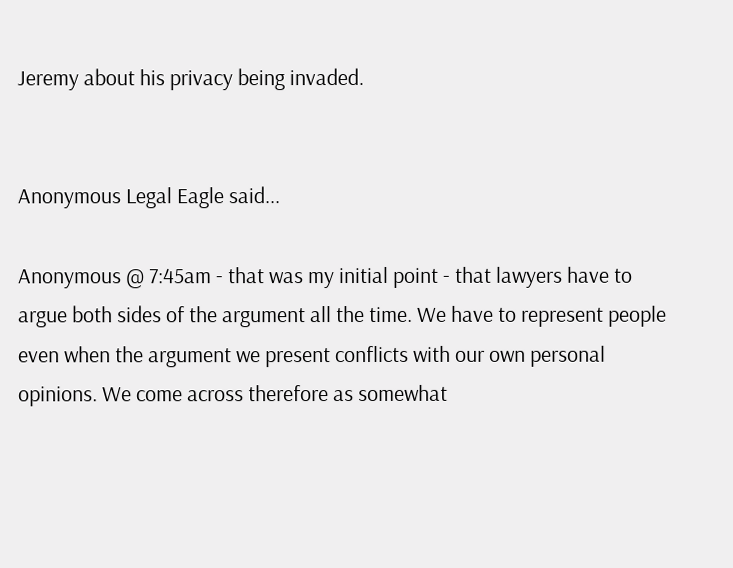Jeremy about his privacy being invaded.


Anonymous Legal Eagle said...

Anonymous @ 7:45am - that was my initial point - that lawyers have to argue both sides of the argument all the time. We have to represent people even when the argument we present conflicts with our own personal opinions. We come across therefore as somewhat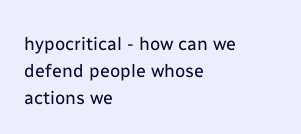hypocritical - how can we defend people whose actions we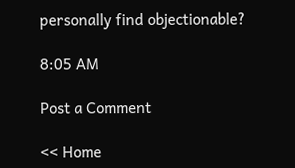personally find objectionable?

8:05 AM

Post a Comment

<< Home